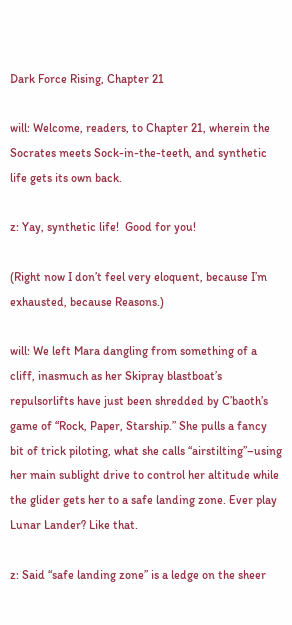Dark Force Rising, Chapter 21

will: Welcome, readers, to Chapter 21, wherein the Socrates meets Sock-in-the-teeth, and synthetic life gets its own back.

z: Yay, synthetic life!  Good for you!

(Right now I don’t feel very eloquent, because I’m exhausted, because Reasons.)

will: We left Mara dangling from something of a cliff, inasmuch as her Skipray blastboat’s repulsorlifts have just been shredded by C’baoth’s game of “Rock, Paper, Starship.” She pulls a fancy bit of trick piloting, what she calls “airstilting”–using her main sublight drive to control her altitude while the glider gets her to a safe landing zone. Ever play Lunar Lander? Like that.

z: Said “safe landing zone” is a ledge on the sheer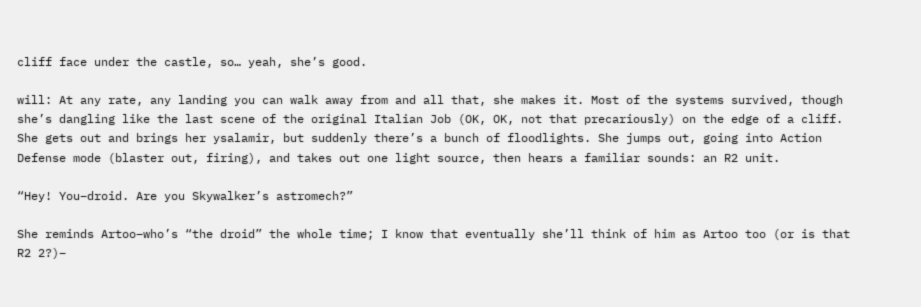cliff face under the castle, so… yeah, she’s good.

will: At any rate, any landing you can walk away from and all that, she makes it. Most of the systems survived, though she’s dangling like the last scene of the original Italian Job (OK, OK, not that precariously) on the edge of a cliff. She gets out and brings her ysalamir, but suddenly there’s a bunch of floodlights. She jumps out, going into Action Defense mode (blaster out, firing), and takes out one light source, then hears a familiar sounds: an R2 unit.

“Hey! You–droid. Are you Skywalker’s astromech?”

She reminds Artoo–who’s “the droid” the whole time; I know that eventually she’ll think of him as Artoo too (or is that R2 2?)–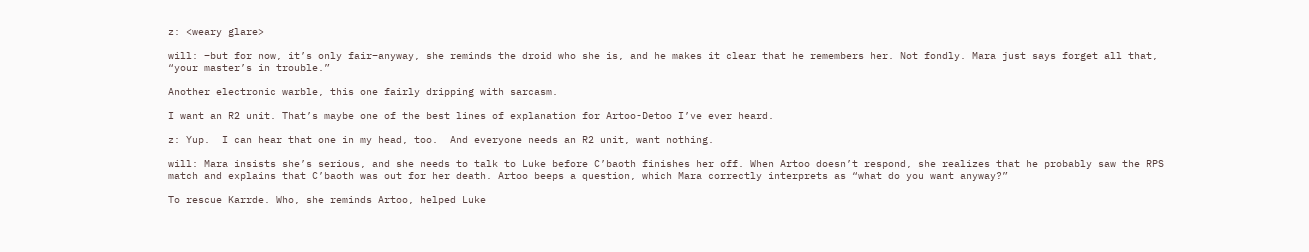z: <weary glare>

will: –but for now, it’s only fair–anyway, she reminds the droid who she is, and he makes it clear that he remembers her. Not fondly. Mara just says forget all that, “your master’s in trouble.”

Another electronic warble, this one fairly dripping with sarcasm.

I want an R2 unit. That’s maybe one of the best lines of explanation for Artoo-Detoo I’ve ever heard.

z: Yup.  I can hear that one in my head, too.  And everyone needs an R2 unit, want nothing.

will: Mara insists she’s serious, and she needs to talk to Luke before C’baoth finishes her off. When Artoo doesn’t respond, she realizes that he probably saw the RPS match and explains that C’baoth was out for her death. Artoo beeps a question, which Mara correctly interprets as “what do you want anyway?”

To rescue Karrde. Who, she reminds Artoo, helped Luke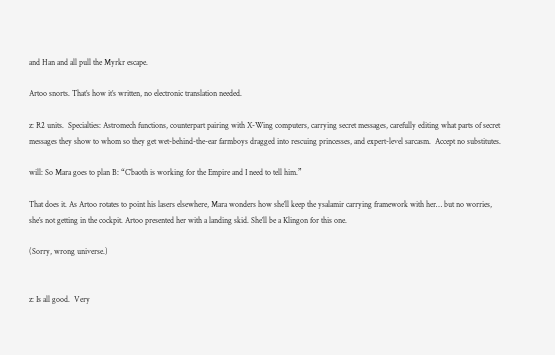and Han and all pull the Myrkr escape.

Artoo snorts. That’s how it’s written, no electronic translation needed.

z: R2 units.  Specialties: Astromech functions, counterpart pairing with X-Wing computers, carrying secret messages, carefully editing what parts of secret messages they show to whom so they get wet-behind-the-ear farmboys dragged into rescuing princesses, and expert-level sarcasm.  Accept no substitutes.

will: So Mara goes to plan B: “C’baoth is working for the Empire and I need to tell him.”

That does it. As Artoo rotates to point his lasers elsewhere, Mara wonders how she’ll keep the ysalamir carrying framework with her… but no worries, she’s not getting in the cockpit. Artoo presented her with a landing skid. She’ll be a Klingon for this one.

(Sorry, wrong universe.)


z: Is all good.  Very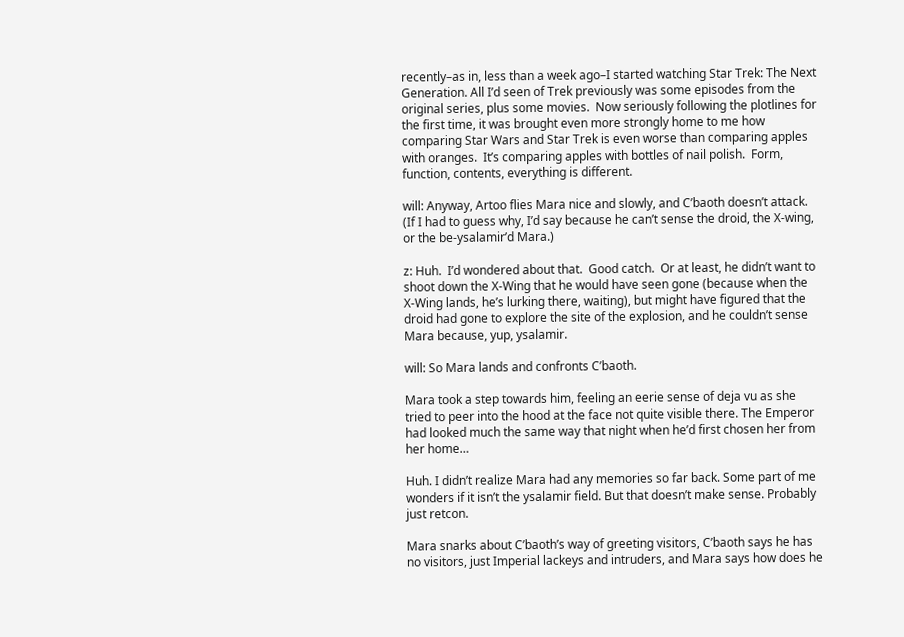recently–as in, less than a week ago–I started watching Star Trek: The Next Generation. All I’d seen of Trek previously was some episodes from the original series, plus some movies.  Now seriously following the plotlines for the first time, it was brought even more strongly home to me how comparing Star Wars and Star Trek is even worse than comparing apples with oranges.  It’s comparing apples with bottles of nail polish.  Form, function, contents, everything is different.

will: Anyway, Artoo flies Mara nice and slowly, and C’baoth doesn’t attack. (If I had to guess why, I’d say because he can’t sense the droid, the X-wing, or the be-ysalamir’d Mara.)

z: Huh.  I’d wondered about that.  Good catch.  Or at least, he didn’t want to shoot down the X-Wing that he would have seen gone (because when the X-Wing lands, he’s lurking there, waiting), but might have figured that the droid had gone to explore the site of the explosion, and he couldn’t sense Mara because, yup, ysalamir.

will: So Mara lands and confronts C’baoth.

Mara took a step towards him, feeling an eerie sense of deja vu as she tried to peer into the hood at the face not quite visible there. The Emperor had looked much the same way that night when he’d first chosen her from her home…

Huh. I didn’t realize Mara had any memories so far back. Some part of me wonders if it isn’t the ysalamir field. But that doesn’t make sense. Probably just retcon.

Mara snarks about C’baoth’s way of greeting visitors, C’baoth says he has no visitors, just Imperial lackeys and intruders, and Mara says how does he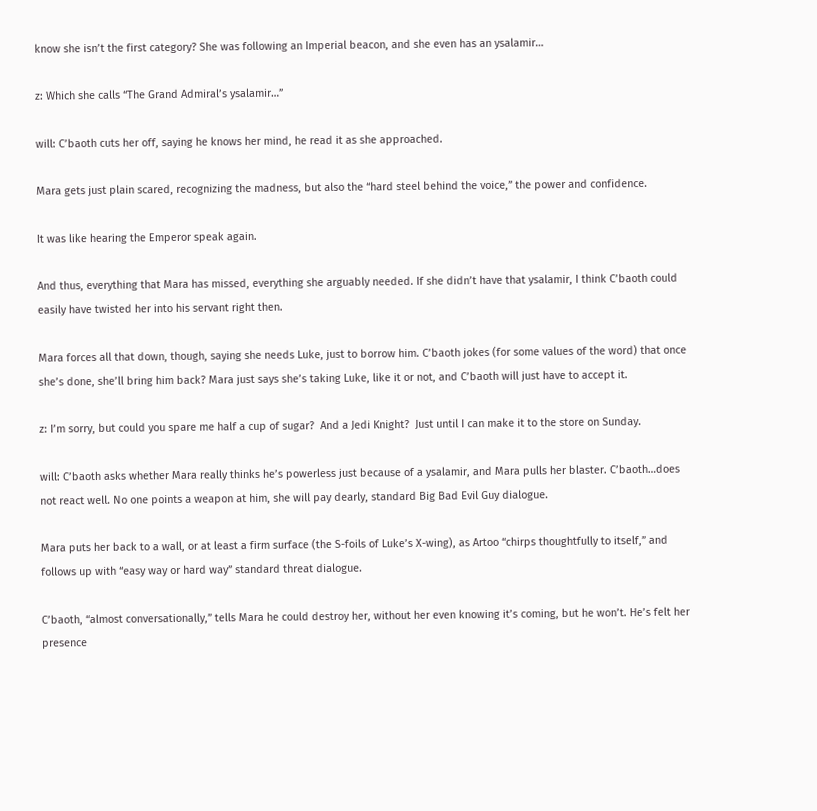know she isn’t the first category? She was following an Imperial beacon, and she even has an ysalamir…

z: Which she calls “The Grand Admiral’s ysalamir…”

will: C’baoth cuts her off, saying he knows her mind, he read it as she approached.

Mara gets just plain scared, recognizing the madness, but also the “hard steel behind the voice,” the power and confidence.

It was like hearing the Emperor speak again.

And thus, everything that Mara has missed, everything she arguably needed. If she didn’t have that ysalamir, I think C’baoth could easily have twisted her into his servant right then.

Mara forces all that down, though, saying she needs Luke, just to borrow him. C’baoth jokes (for some values of the word) that once she’s done, she’ll bring him back? Mara just says she’s taking Luke, like it or not, and C’baoth will just have to accept it.

z: I’m sorry, but could you spare me half a cup of sugar?  And a Jedi Knight?  Just until I can make it to the store on Sunday.

will: C’baoth asks whether Mara really thinks he’s powerless just because of a ysalamir, and Mara pulls her blaster. C’baoth…does not react well. No one points a weapon at him, she will pay dearly, standard Big Bad Evil Guy dialogue.

Mara puts her back to a wall, or at least a firm surface (the S-foils of Luke’s X-wing), as Artoo “chirps thoughtfully to itself,” and follows up with “easy way or hard way” standard threat dialogue.

C’baoth, “almost conversationally,” tells Mara he could destroy her, without her even knowing it’s coming, but he won’t. He’s felt her presence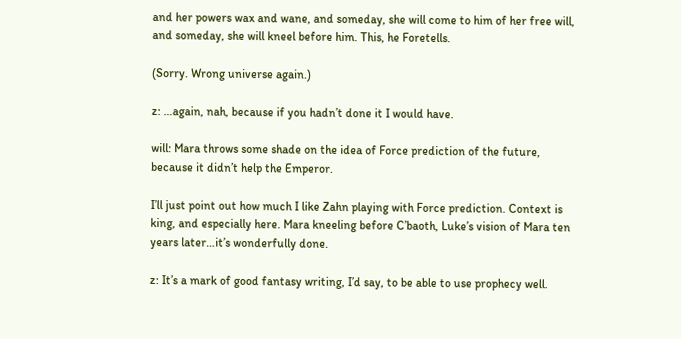and her powers wax and wane, and someday, she will come to him of her free will, and someday, she will kneel before him. This, he Foretells.

(Sorry. Wrong universe again.)

z: …again, nah, because if you hadn’t done it I would have.

will: Mara throws some shade on the idea of Force prediction of the future, because it didn’t help the Emperor.

I’ll just point out how much I like Zahn playing with Force prediction. Context is king, and especially here. Mara kneeling before C’baoth, Luke’s vision of Mara ten years later…it’s wonderfully done.

z: It’s a mark of good fantasy writing, I’d say, to be able to use prophecy well.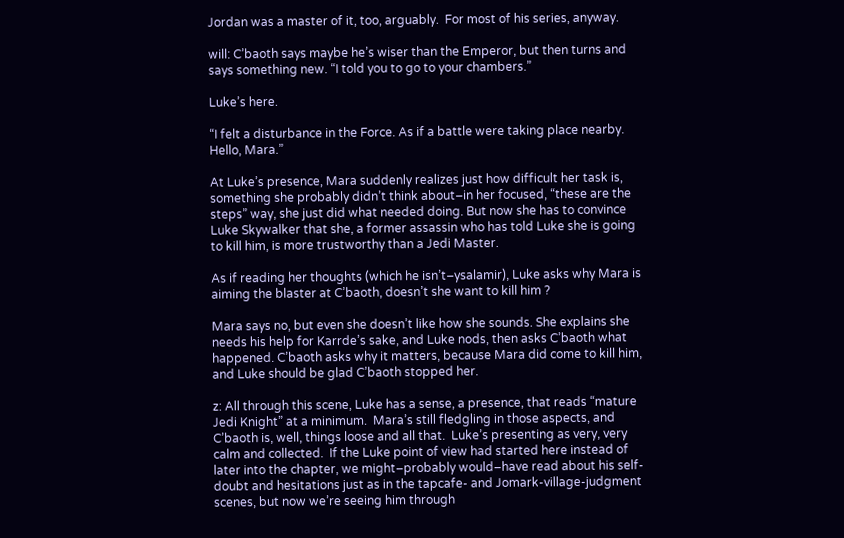Jordan was a master of it, too, arguably.  For most of his series, anyway.

will: C’baoth says maybe he’s wiser than the Emperor, but then turns and says something new. “I told you to go to your chambers.”

Luke’s here.

“I felt a disturbance in the Force. As if a battle were taking place nearby. Hello, Mara.”

At Luke’s presence, Mara suddenly realizes just how difficult her task is, something she probably didn’t think about–in her focused, “these are the steps” way, she just did what needed doing. But now she has to convince Luke Skywalker that she, a former assassin who has told Luke she is going to kill him, is more trustworthy than a Jedi Master.

As if reading her thoughts (which he isn’t–ysalamir), Luke asks why Mara is aiming the blaster at C’baoth, doesn’t she want to kill him ?

Mara says no, but even she doesn’t like how she sounds. She explains she needs his help for Karrde’s sake, and Luke nods, then asks C’baoth what happened. C’baoth asks why it matters, because Mara did come to kill him, and Luke should be glad C’baoth stopped her.

z: All through this scene, Luke has a sense, a presence, that reads “mature Jedi Knight” at a minimum.  Mara’s still fledgling in those aspects, and C’baoth is, well, things loose and all that.  Luke’s presenting as very, very calm and collected.  If the Luke point of view had started here instead of later into the chapter, we might–probably would–have read about his self-doubt and hesitations just as in the tapcafe- and Jomark-village-judgment scenes, but now we’re seeing him through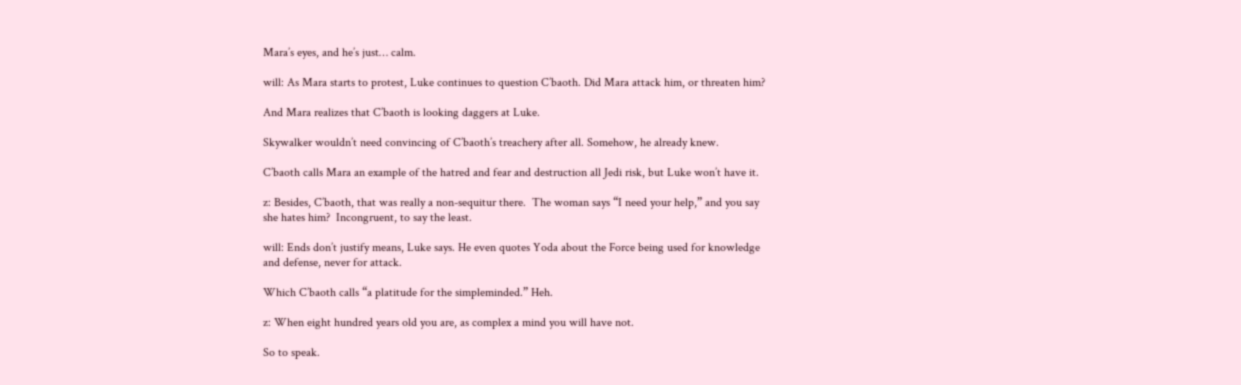Mara’s eyes, and he’s just… calm.

will: As Mara starts to protest, Luke continues to question C’baoth. Did Mara attack him, or threaten him?

And Mara realizes that C’baoth is looking daggers at Luke.

Skywalker wouldn’t need convincing of C’baoth’s treachery after all. Somehow, he already knew.

C’baoth calls Mara an example of the hatred and fear and destruction all Jedi risk, but Luke won’t have it.

z: Besides, C’baoth, that was really a non-sequitur there.  The woman says “I need your help,” and you say she hates him?  Incongruent, to say the least.

will: Ends don’t justify means, Luke says. He even quotes Yoda about the Force being used for knowledge and defense, never for attack.

Which C’baoth calls “a platitude for the simpleminded.” Heh.

z: When eight hundred years old you are, as complex a mind you will have not.

So to speak.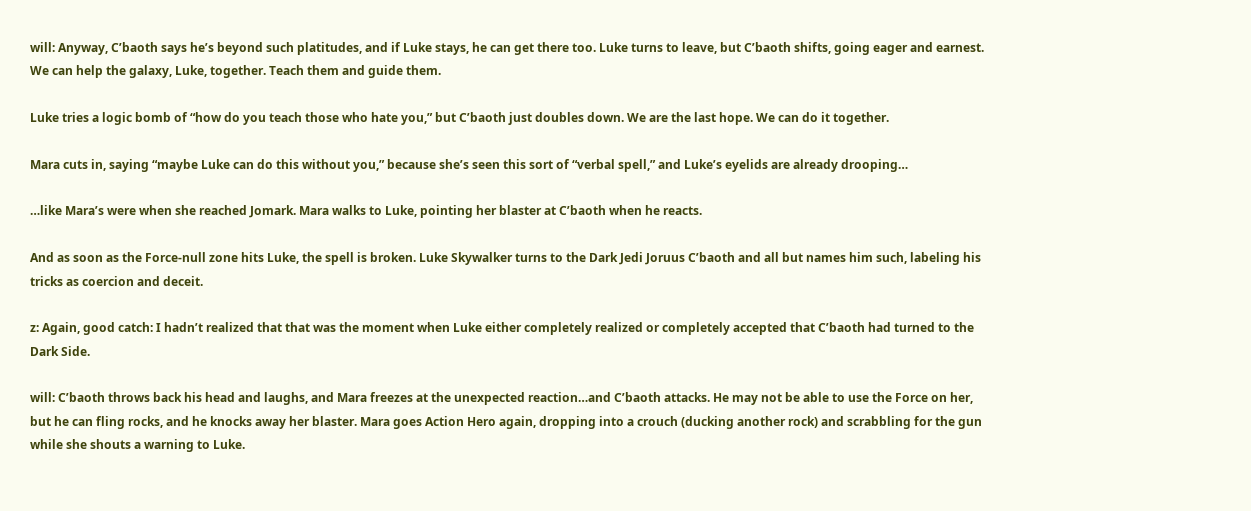will: Anyway, C’baoth says he’s beyond such platitudes, and if Luke stays, he can get there too. Luke turns to leave, but C’baoth shifts, going eager and earnest. We can help the galaxy, Luke, together. Teach them and guide them.

Luke tries a logic bomb of “how do you teach those who hate you,” but C’baoth just doubles down. We are the last hope. We can do it together.

Mara cuts in, saying “maybe Luke can do this without you,” because she’s seen this sort of “verbal spell,” and Luke’s eyelids are already drooping…

…like Mara’s were when she reached Jomark. Mara walks to Luke, pointing her blaster at C’baoth when he reacts.

And as soon as the Force-null zone hits Luke, the spell is broken. Luke Skywalker turns to the Dark Jedi Joruus C’baoth and all but names him such, labeling his tricks as coercion and deceit.

z: Again, good catch: I hadn’t realized that that was the moment when Luke either completely realized or completely accepted that C’baoth had turned to the Dark Side.

will: C’baoth throws back his head and laughs, and Mara freezes at the unexpected reaction…and C’baoth attacks. He may not be able to use the Force on her, but he can fling rocks, and he knocks away her blaster. Mara goes Action Hero again, dropping into a crouch (ducking another rock) and scrabbling for the gun while she shouts a warning to Luke.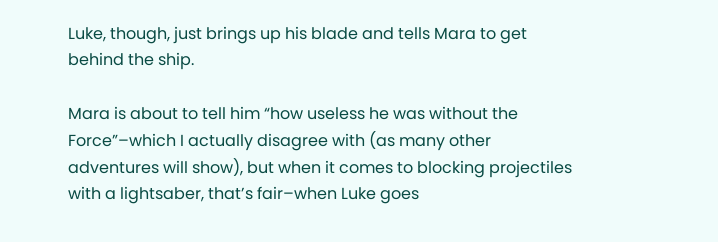Luke, though, just brings up his blade and tells Mara to get behind the ship.

Mara is about to tell him “how useless he was without the Force”–which I actually disagree with (as many other adventures will show), but when it comes to blocking projectiles with a lightsaber, that’s fair–when Luke goes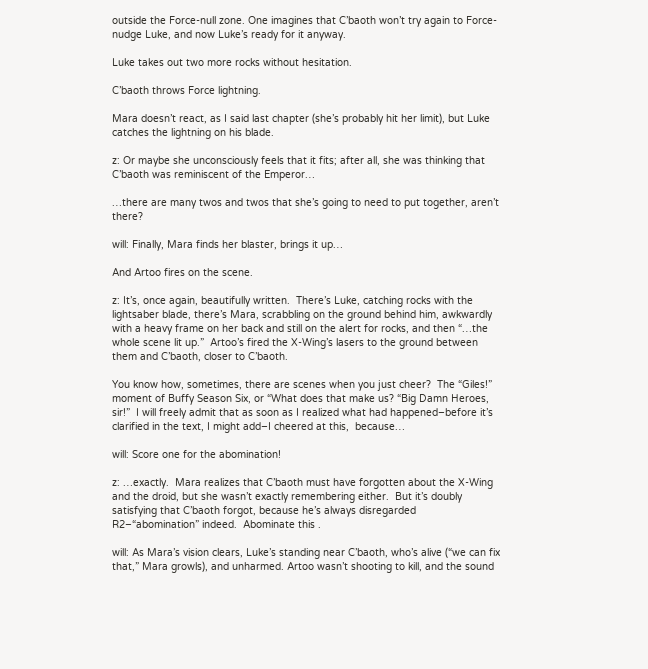outside the Force-null zone. One imagines that C’baoth won’t try again to Force-nudge Luke, and now Luke’s ready for it anyway.

Luke takes out two more rocks without hesitation.

C’baoth throws Force lightning.

Mara doesn’t react, as I said last chapter (she’s probably hit her limit), but Luke catches the lightning on his blade.

z: Or maybe she unconsciously feels that it fits; after all, she was thinking that C’baoth was reminiscent of the Emperor…

…there are many twos and twos that she’s going to need to put together, aren’t there?

will: Finally, Mara finds her blaster, brings it up…

And Artoo fires on the scene.

z: It’s, once again, beautifully written.  There’s Luke, catching rocks with the lightsaber blade, there’s Mara, scrabbling on the ground behind him, awkwardly with a heavy frame on her back and still on the alert for rocks, and then “…the whole scene lit up.”  Artoo’s fired the X-Wing’s lasers to the ground between them and C’baoth, closer to C’baoth.

You know how, sometimes, there are scenes when you just cheer?  The “Giles!” moment of Buffy Season Six, or “What does that make us? “Big Damn Heroes, sir!”  I will freely admit that as soon as I realized what had happened–before it’s clarified in the text, I might add–I cheered at this,  because…

will: Score one for the abomination!

z: …exactly.  Mara realizes that C’baoth must have forgotten about the X-Wing and the droid, but she wasn’t exactly remembering either.  But it’s doubly satisfying that C’baoth forgot, because he’s always disregarded R2–“abomination” indeed.  Abominate this .

will: As Mara’s vision clears, Luke’s standing near C’baoth, who’s alive (“we can fix that,” Mara growls), and unharmed. Artoo wasn’t shooting to kill, and the sound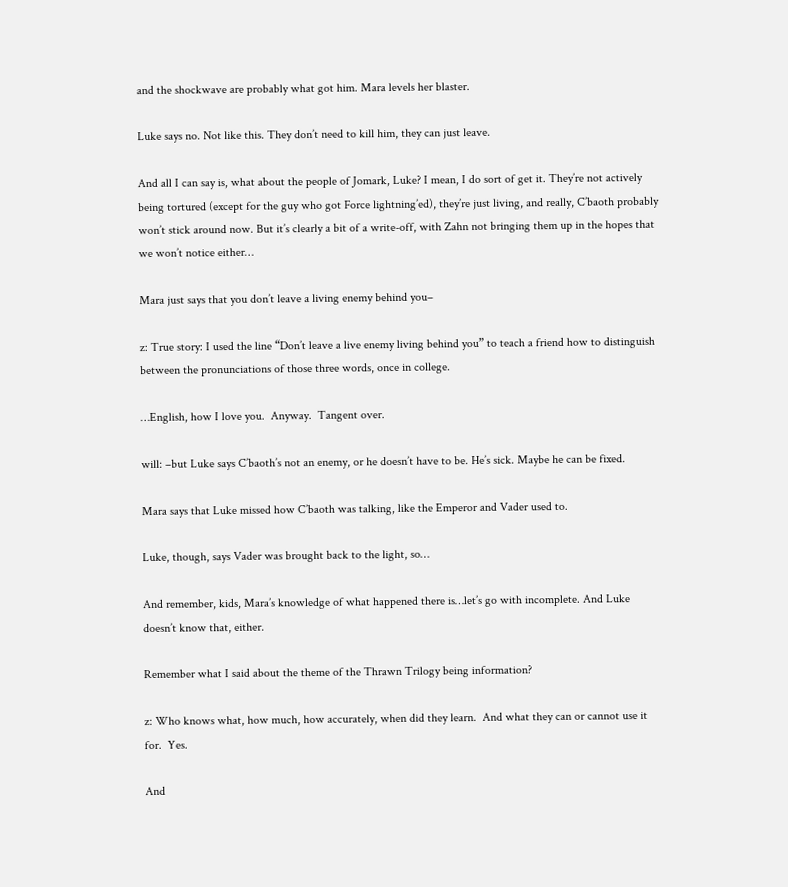and the shockwave are probably what got him. Mara levels her blaster.

Luke says no. Not like this. They don’t need to kill him, they can just leave.

And all I can say is, what about the people of Jomark, Luke? I mean, I do sort of get it. They’re not actively being tortured (except for the guy who got Force lightning’ed), they’re just living, and really, C’baoth probably won’t stick around now. But it’s clearly a bit of a write-off, with Zahn not bringing them up in the hopes that we won’t notice either…

Mara just says that you don’t leave a living enemy behind you–

z: True story: I used the line “Don’t leave a live enemy living behind you” to teach a friend how to distinguish between the pronunciations of those three words, once in college.

…English, how I love you.  Anyway.  Tangent over.

will: –but Luke says C’baoth’s not an enemy, or he doesn’t have to be. He’s sick. Maybe he can be fixed.

Mara says that Luke missed how C’baoth was talking, like the Emperor and Vader used to.

Luke, though, says Vader was brought back to the light, so…

And remember, kids, Mara’s knowledge of what happened there is…let’s go with incomplete. And Luke doesn’t know that, either.

Remember what I said about the theme of the Thrawn Trilogy being information?

z: Who knows what, how much, how accurately, when did they learn.  And what they can or cannot use it for.  Yes.

And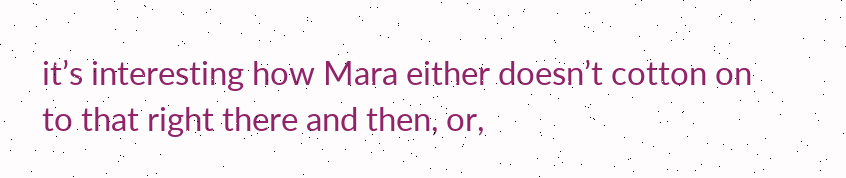it’s interesting how Mara either doesn’t cotton on to that right there and then, or,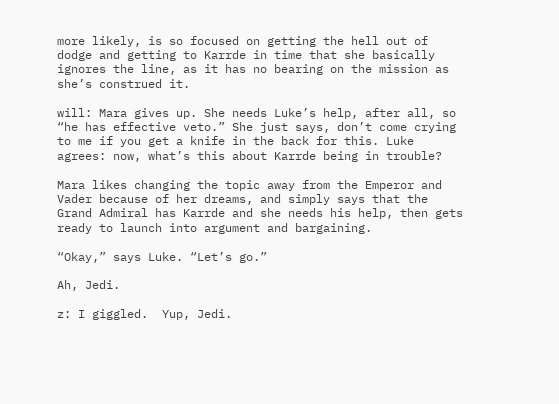more likely, is so focused on getting the hell out of dodge and getting to Karrde in time that she basically ignores the line, as it has no bearing on the mission as she’s construed it.

will: Mara gives up. She needs Luke’s help, after all, so “he has effective veto.” She just says, don’t come crying to me if you get a knife in the back for this. Luke agrees: now, what’s this about Karrde being in trouble?

Mara likes changing the topic away from the Emperor and Vader because of her dreams, and simply says that the Grand Admiral has Karrde and she needs his help, then gets ready to launch into argument and bargaining.

“Okay,” says Luke. “Let’s go.”

Ah, Jedi.

z: I giggled.  Yup, Jedi.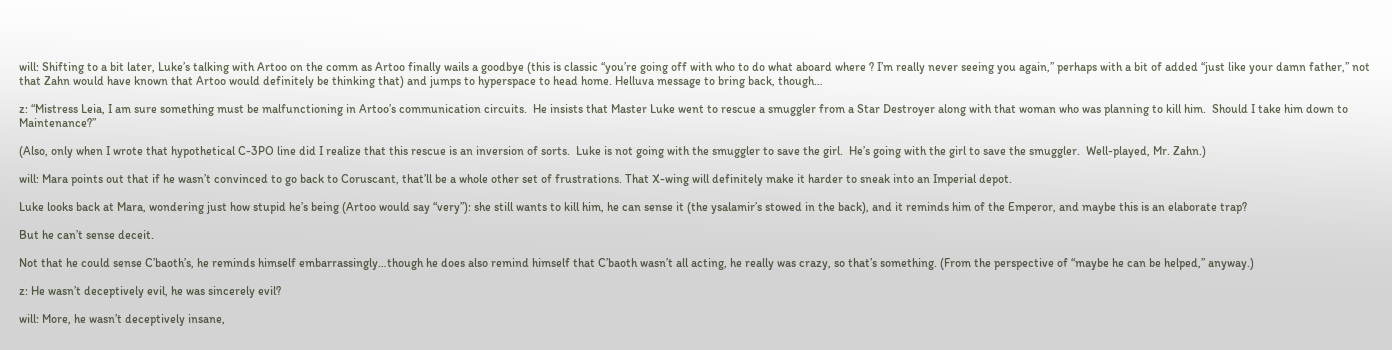will: Shifting to a bit later, Luke’s talking with Artoo on the comm as Artoo finally wails a goodbye (this is classic “you’re going off with who to do what aboard where ? I’m really never seeing you again,” perhaps with a bit of added “just like your damn father,” not that Zahn would have known that Artoo would definitely be thinking that) and jumps to hyperspace to head home. Helluva message to bring back, though…

z: “Mistress Leia, I am sure something must be malfunctioning in Artoo’s communication circuits.  He insists that Master Luke went to rescue a smuggler from a Star Destroyer along with that woman who was planning to kill him.  Should I take him down to Maintenance?”

(Also, only when I wrote that hypothetical C-3PO line did I realize that this rescue is an inversion of sorts.  Luke is not going with the smuggler to save the girl.  He’s going with the girl to save the smuggler.  Well-played, Mr. Zahn.)

will: Mara points out that if he wasn’t convinced to go back to Coruscant, that’ll be a whole other set of frustrations. That X-wing will definitely make it harder to sneak into an Imperial depot.

Luke looks back at Mara, wondering just how stupid he’s being (Artoo would say “very”): she still wants to kill him, he can sense it (the ysalamir’s stowed in the back), and it reminds him of the Emperor, and maybe this is an elaborate trap?

But he can’t sense deceit.

Not that he could sense C’baoth’s, he reminds himself embarrassingly…though he does also remind himself that C’baoth wasn’t all acting, he really was crazy, so that’s something. (From the perspective of “maybe he can be helped,” anyway.)

z: He wasn’t deceptively evil, he was sincerely evil?

will: More, he wasn’t deceptively insane,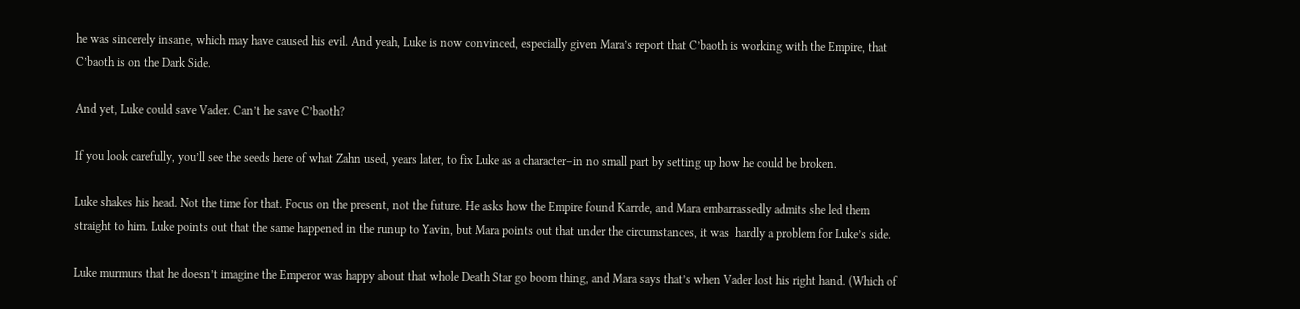he was sincerely insane, which may have caused his evil. And yeah, Luke is now convinced, especially given Mara’s report that C’baoth is working with the Empire, that C’baoth is on the Dark Side.

And yet, Luke could save Vader. Can’t he save C’baoth?

If you look carefully, you’ll see the seeds here of what Zahn used, years later, to fix Luke as a character–in no small part by setting up how he could be broken.

Luke shakes his head. Not the time for that. Focus on the present, not the future. He asks how the Empire found Karrde, and Mara embarrassedly admits she led them straight to him. Luke points out that the same happened in the runup to Yavin, but Mara points out that under the circumstances, it was  hardly a problem for Luke’s side.

Luke murmurs that he doesn’t imagine the Emperor was happy about that whole Death Star go boom thing, and Mara says that’s when Vader lost his right hand. (Which of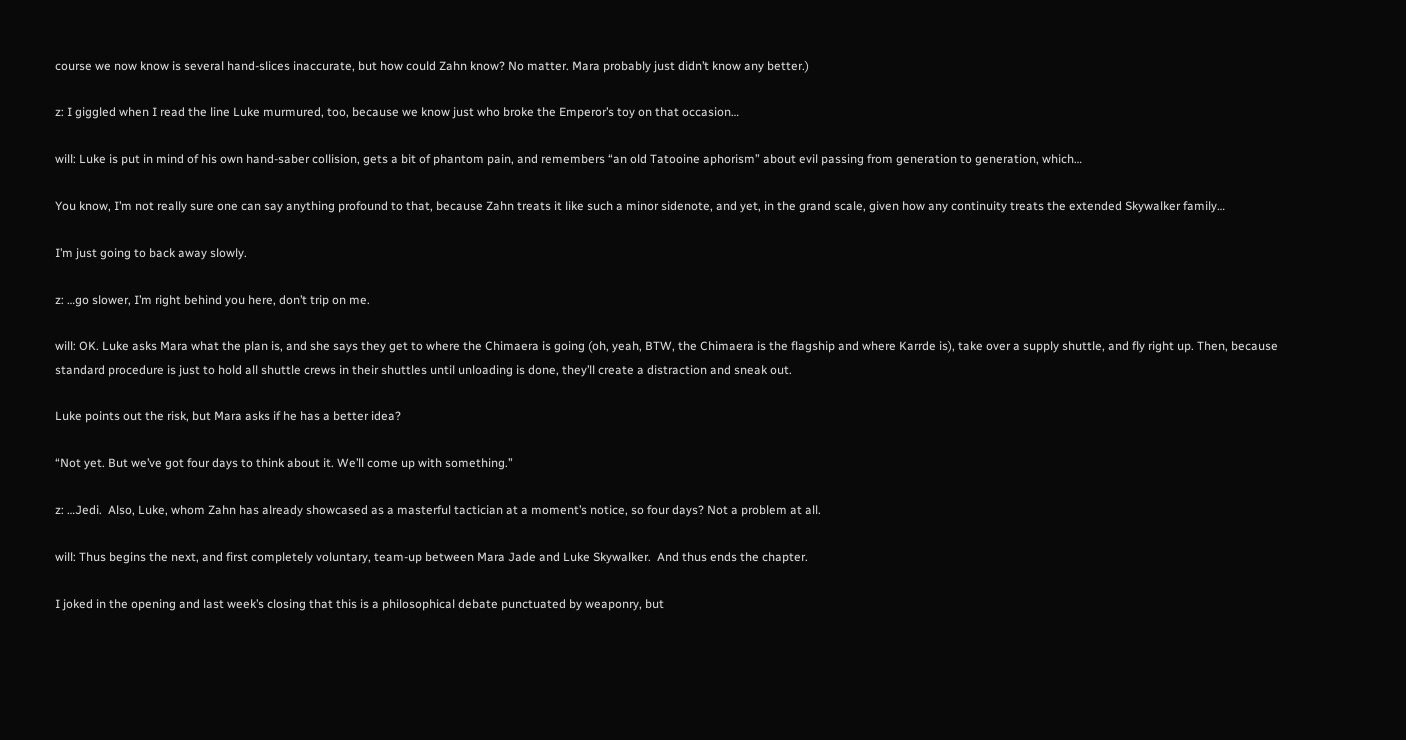course we now know is several hand-slices inaccurate, but how could Zahn know? No matter. Mara probably just didn’t know any better.)

z: I giggled when I read the line Luke murmured, too, because we know just who broke the Emperor’s toy on that occasion…

will: Luke is put in mind of his own hand-saber collision, gets a bit of phantom pain, and remembers “an old Tatooine aphorism” about evil passing from generation to generation, which…

You know, I’m not really sure one can say anything profound to that, because Zahn treats it like such a minor sidenote, and yet, in the grand scale, given how any continuity treats the extended Skywalker family…

I’m just going to back away slowly.

z: …go slower, I’m right behind you here, don’t trip on me.

will: OK. Luke asks Mara what the plan is, and she says they get to where the Chimaera is going (oh, yeah, BTW, the Chimaera is the flagship and where Karrde is), take over a supply shuttle, and fly right up. Then, because standard procedure is just to hold all shuttle crews in their shuttles until unloading is done, they’ll create a distraction and sneak out.

Luke points out the risk, but Mara asks if he has a better idea?

“Not yet. But we’ve got four days to think about it. We’ll come up with something.”

z: …Jedi.  Also, Luke, whom Zahn has already showcased as a masterful tactician at a moment’s notice, so four days? Not a problem at all.

will: Thus begins the next, and first completely voluntary, team-up between Mara Jade and Luke Skywalker.  And thus ends the chapter.

I joked in the opening and last week’s closing that this is a philosophical debate punctuated by weaponry, but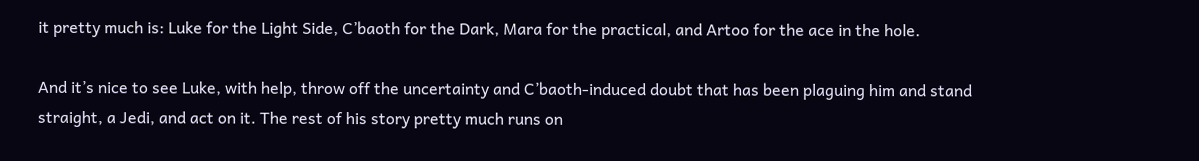it pretty much is: Luke for the Light Side, C’baoth for the Dark, Mara for the practical, and Artoo for the ace in the hole.

And it’s nice to see Luke, with help, throw off the uncertainty and C’baoth-induced doubt that has been plaguing him and stand straight, a Jedi, and act on it. The rest of his story pretty much runs on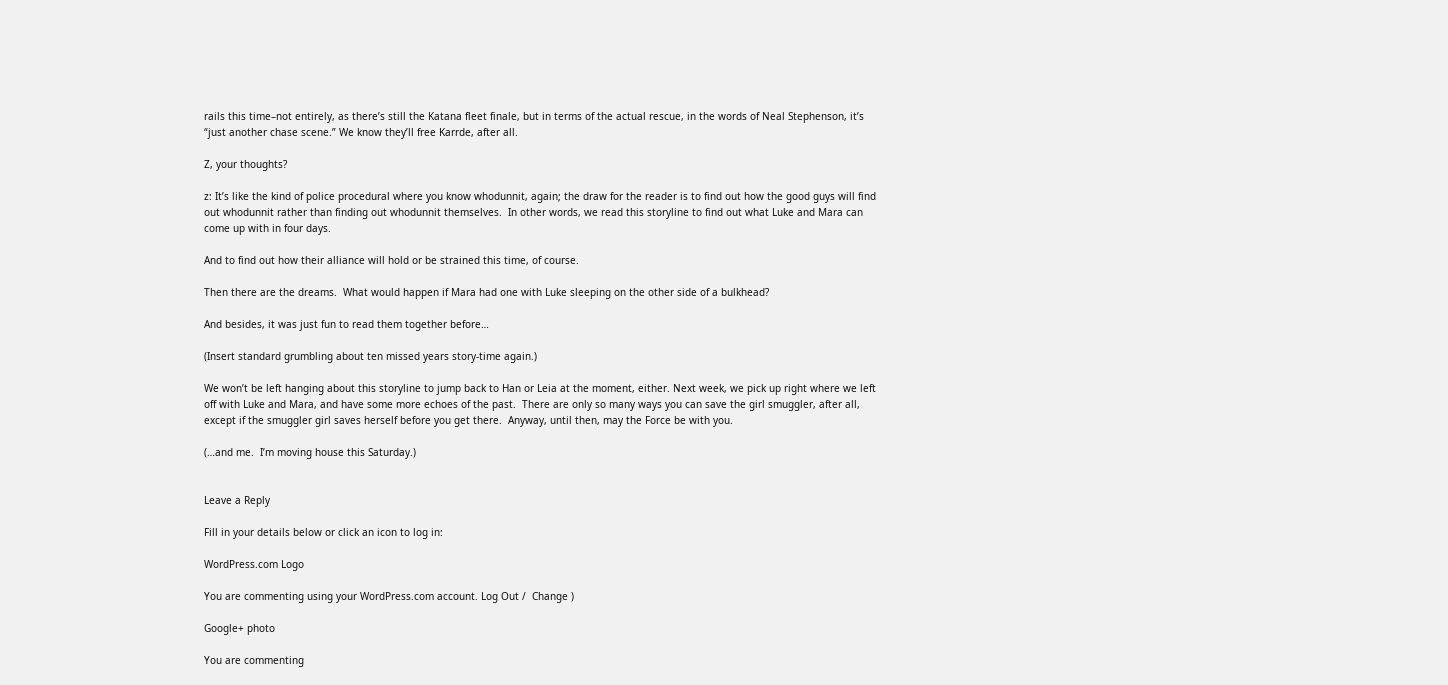rails this time–not entirely, as there’s still the Katana fleet finale, but in terms of the actual rescue, in the words of Neal Stephenson, it’s “just another chase scene.” We know they’ll free Karrde, after all.

Z, your thoughts?

z: It’s like the kind of police procedural where you know whodunnit, again; the draw for the reader is to find out how the good guys will find out whodunnit rather than finding out whodunnit themselves.  In other words, we read this storyline to find out what Luke and Mara can come up with in four days.

And to find out how their alliance will hold or be strained this time, of course.

Then there are the dreams.  What would happen if Mara had one with Luke sleeping on the other side of a bulkhead?

And besides, it was just fun to read them together before…

(Insert standard grumbling about ten missed years story-time again.)

We won’t be left hanging about this storyline to jump back to Han or Leia at the moment, either. Next week, we pick up right where we left off with Luke and Mara, and have some more echoes of the past.  There are only so many ways you can save the girl smuggler, after all, except if the smuggler girl saves herself before you get there.  Anyway, until then, may the Force be with you.

(…and me.  I’m moving house this Saturday.)


Leave a Reply

Fill in your details below or click an icon to log in:

WordPress.com Logo

You are commenting using your WordPress.com account. Log Out /  Change )

Google+ photo

You are commenting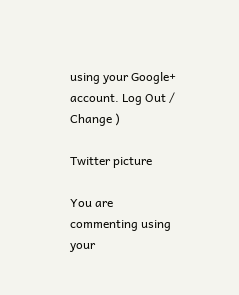using your Google+ account. Log Out /  Change )

Twitter picture

You are commenting using your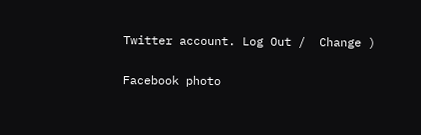Twitter account. Log Out /  Change )

Facebook photo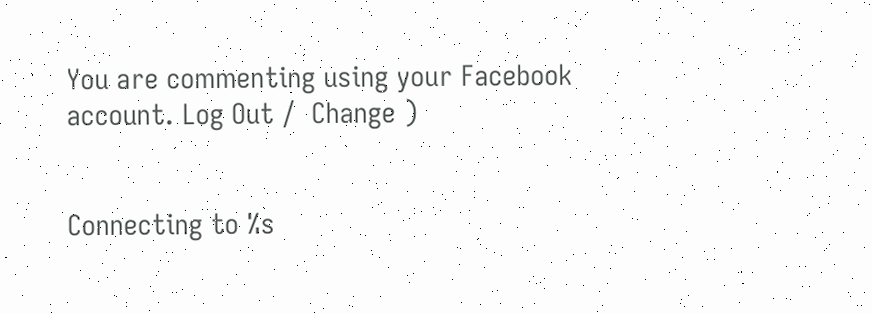You are commenting using your Facebook account. Log Out /  Change )


Connecting to %s